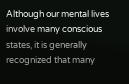Although our mental lives involve many conscious states, it is generally recognized that many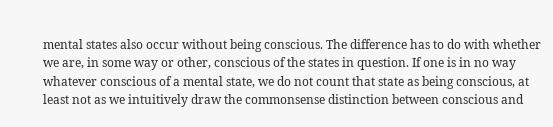mental states also occur without being conscious. The difference has to do with whether we are, in some way or other, conscious of the states in question. If one is in no way whatever conscious of a mental state, we do not count that state as being conscious, at least not as we intuitively draw the commonsense distinction between conscious and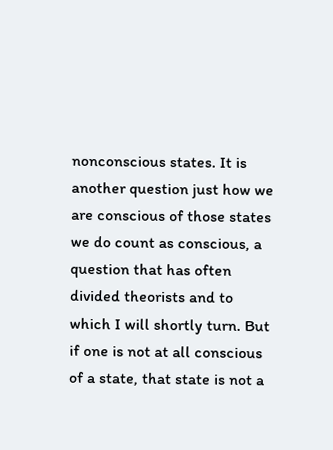nonconscious states. It is another question just how we are conscious of those states we do count as conscious, a question that has often divided theorists and to which I will shortly turn. But if one is not at all conscious of a state, that state is not a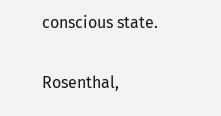conscious state.

Rosenthal,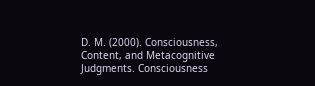D. M. (2000). Consciousness, Content, and Metacognitive Judgments. Consciousness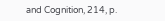and Cognition, 214, p.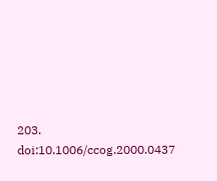203. doi:10.1006/ccog.2000.0437